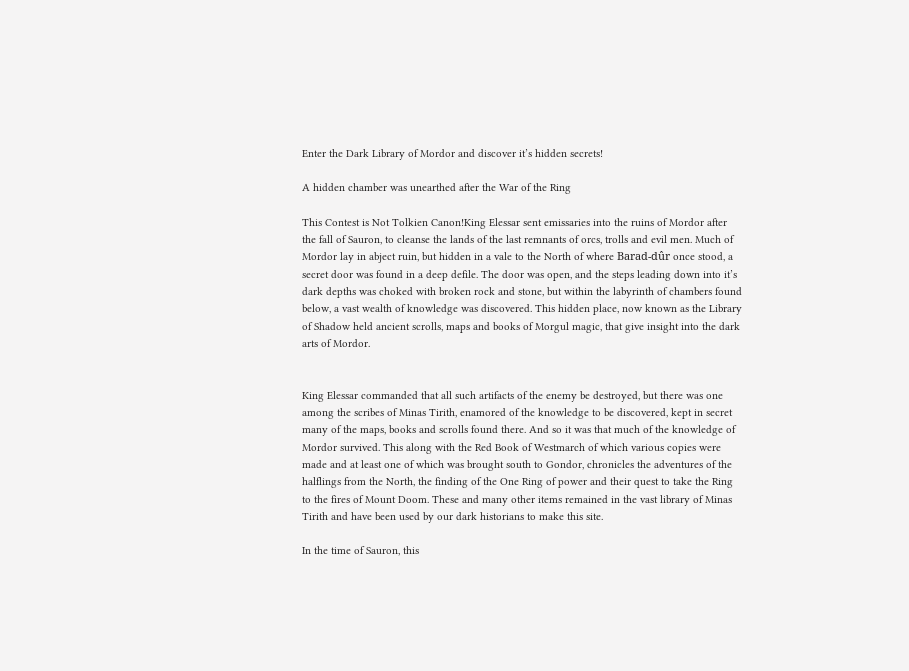Enter the Dark Library of Mordor and discover it’s hidden secrets!

A hidden chamber was unearthed after the War of the Ring

This Contest is Not Tolkien Canon!King Elessar sent emissaries into the ruins of Mordor after the fall of Sauron, to cleanse the lands of the last remnants of orcs, trolls and evil men. Much of Mordor lay in abject ruin, but hidden in a vale to the North of where Barad-dûr once stood, a secret door was found in a deep defile. The door was open, and the steps leading down into it’s dark depths was choked with broken rock and stone, but within the labyrinth of chambers found below, a vast wealth of knowledge was discovered. This hidden place, now known as the Library of Shadow held ancient scrolls, maps and books of Morgul magic, that give insight into the dark arts of Mordor.


King Elessar commanded that all such artifacts of the enemy be destroyed, but there was one among the scribes of Minas Tirith, enamored of the knowledge to be discovered, kept in secret many of the maps, books and scrolls found there. And so it was that much of the knowledge of Mordor survived. This along with the Red Book of Westmarch of which various copies were made and at least one of which was brought south to Gondor, chronicles the adventures of the halflings from the North, the finding of the One Ring of power and their quest to take the Ring to the fires of Mount Doom. These and many other items remained in the vast library of Minas Tirith and have been used by our dark historians to make this site.

In the time of Sauron, this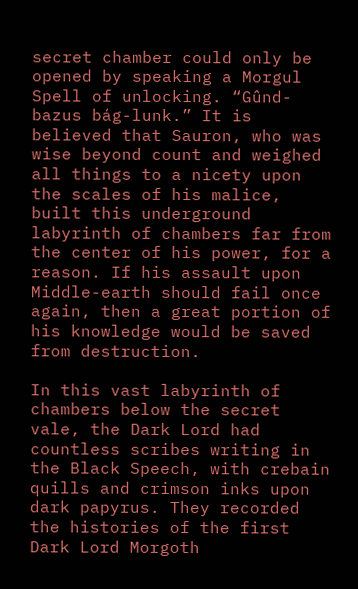secret chamber could only be opened by speaking a Morgul Spell of unlocking. “Gûnd-bazus bág-lunk.” It is believed that Sauron, who was wise beyond count and weighed all things to a nicety upon the scales of his malice, built this underground labyrinth of chambers far from the center of his power, for a reason. If his assault upon Middle-earth should fail once again, then a great portion of his knowledge would be saved from destruction.

In this vast labyrinth of chambers below the secret vale, the Dark Lord had countless scribes writing in the Black Speech, with crebain quills and crimson inks upon dark papyrus. They recorded the histories of the first Dark Lord Morgoth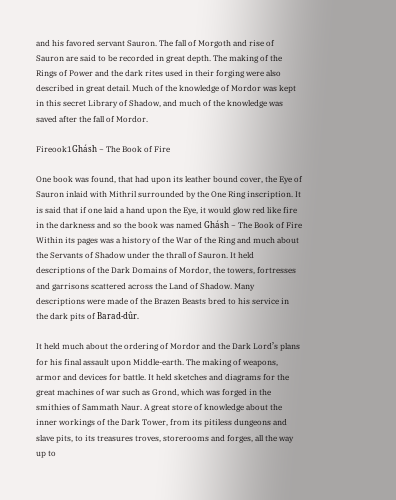and his favored servant Sauron. The fall of Morgoth and rise of Sauron are said to be recorded in great depth. The making of the Rings of Power and the dark rites used in their forging were also described in great detail. Much of the knowledge of Mordor was kept in this secret Library of Shadow, and much of the knowledge was saved after the fall of Mordor.

Fireook1Ghásh ~ The Book of Fire

One book was found, that had upon its leather bound cover, the Eye of Sauron inlaid with Mithril surrounded by the One Ring inscription. It is said that if one laid a hand upon the Eye, it would glow red like fire in the darkness and so the book was named Ghásh ~ The Book of Fire Within its pages was a history of the War of the Ring and much about the Servants of Shadow under the thrall of Sauron. It held descriptions of the Dark Domains of Mordor, the towers, fortresses and garrisons scattered across the Land of Shadow. Many descriptions were made of the Brazen Beasts bred to his service in the dark pits of Barad-dûr.

It held much about the ordering of Mordor and the Dark Lord’s plans for his final assault upon Middle-earth. The making of weapons, armor and devices for battle. It held sketches and diagrams for the great machines of war such as Grond, which was forged in the smithies of Sammath Naur. A great store of knowledge about the inner workings of the Dark Tower, from its pitiless dungeons and slave pits, to its treasures troves, storerooms and forges, all the way up to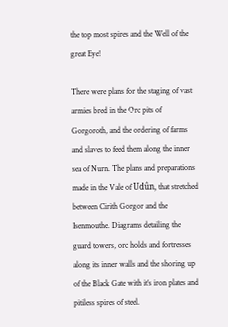the top most spires and the Well of the great Eye!

There were plans for the staging of vast armies bred in the Orc pits of Gorgoroth, and the ordering of farms and slaves to feed them along the inner sea of Nurn. The plans and preparations made in the Vale of Udûn, that stretched between Cirith Gorgor and the Isenmouthe. Diagrams detailing the guard towers, orc holds and fortresses along its inner walls and the shoring up of the Black Gate with it’s iron plates and pitiless spires of steel.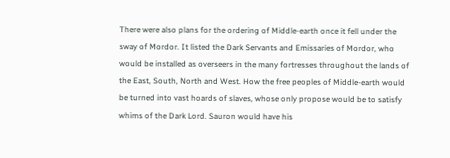There were also plans for the ordering of Middle-earth once it fell under the sway of Mordor. It listed the Dark Servants and Emissaries of Mordor, who would be installed as overseers in the many fortresses throughout the lands of the East, South, North and West. How the free peoples of Middle-earth would be turned into vast hoards of slaves, whose only propose would be to satisfy whims of the Dark Lord. Sauron would have his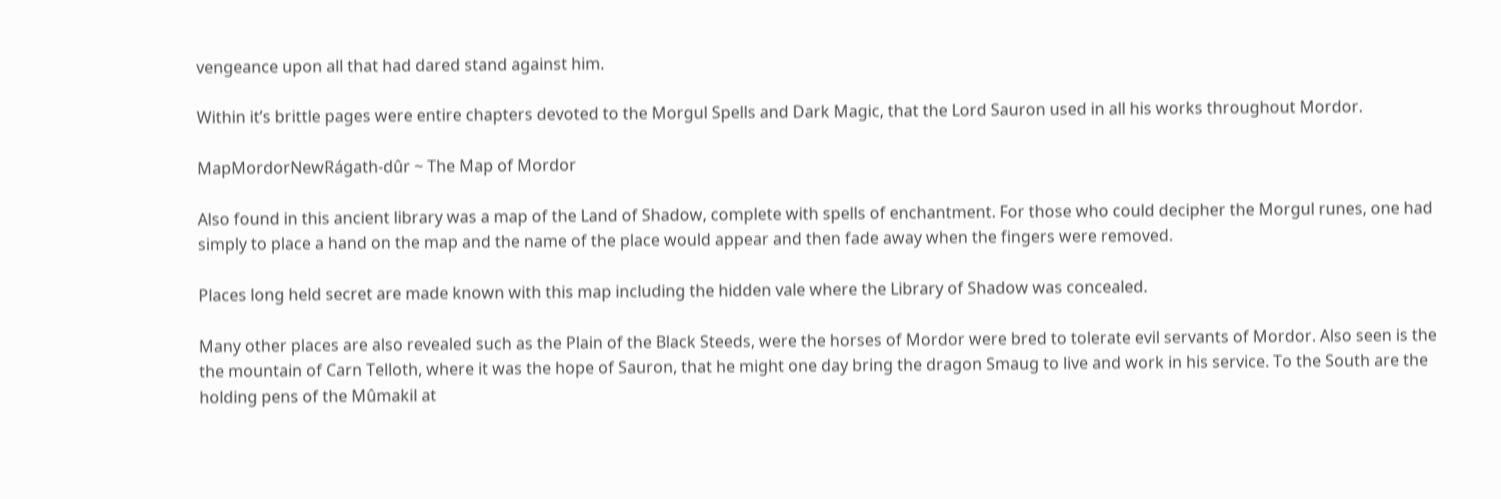vengeance upon all that had dared stand against him.

Within it’s brittle pages were entire chapters devoted to the Morgul Spells and Dark Magic, that the Lord Sauron used in all his works throughout Mordor.

MapMordorNewRágath-dûr ~ The Map of Mordor

Also found in this ancient library was a map of the Land of Shadow, complete with spells of enchantment. For those who could decipher the Morgul runes, one had simply to place a hand on the map and the name of the place would appear and then fade away when the fingers were removed.

Places long held secret are made known with this map including the hidden vale where the Library of Shadow was concealed.

Many other places are also revealed such as the Plain of the Black Steeds, were the horses of Mordor were bred to tolerate evil servants of Mordor. Also seen is the the mountain of Carn Telloth, where it was the hope of Sauron, that he might one day bring the dragon Smaug to live and work in his service. To the South are the holding pens of the Mûmakil at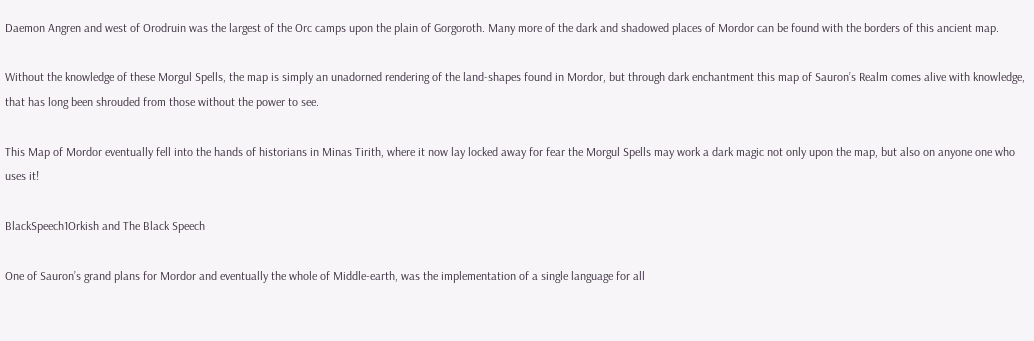Daemon Angren and west of Orodruin was the largest of the Orc camps upon the plain of Gorgoroth. Many more of the dark and shadowed places of Mordor can be found with the borders of this ancient map.

Without the knowledge of these Morgul Spells, the map is simply an unadorned rendering of the land-shapes found in Mordor, but through dark enchantment this map of Sauron’s Realm comes alive with knowledge, that has long been shrouded from those without the power to see.

This Map of Mordor eventually fell into the hands of historians in Minas Tirith, where it now lay locked away for fear the Morgul Spells may work a dark magic not only upon the map, but also on anyone one who uses it!

BlackSpeech1Orkish and The Black Speech

One of Sauron’s grand plans for Mordor and eventually the whole of Middle-earth, was the implementation of a single language for all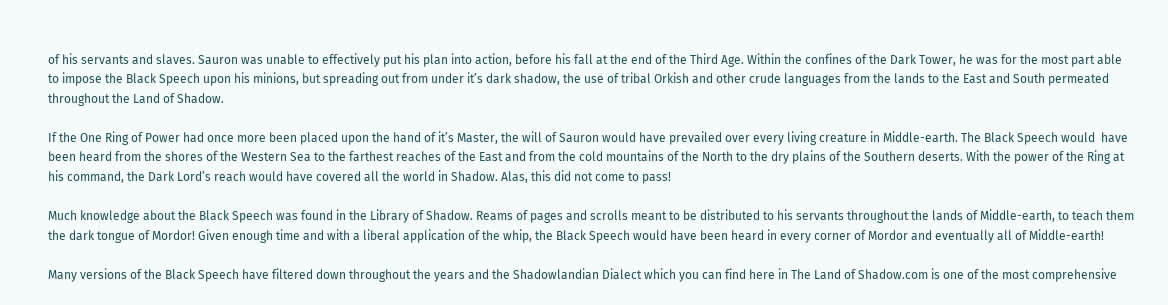of his servants and slaves. Sauron was unable to effectively put his plan into action, before his fall at the end of the Third Age. Within the confines of the Dark Tower, he was for the most part able to impose the Black Speech upon his minions, but spreading out from under it’s dark shadow, the use of tribal Orkish and other crude languages from the lands to the East and South permeated throughout the Land of Shadow.

If the One Ring of Power had once more been placed upon the hand of it’s Master, the will of Sauron would have prevailed over every living creature in Middle-earth. The Black Speech would  have been heard from the shores of the Western Sea to the farthest reaches of the East and from the cold mountains of the North to the dry plains of the Southern deserts. With the power of the Ring at his command, the Dark Lord’s reach would have covered all the world in Shadow. Alas, this did not come to pass!

Much knowledge about the Black Speech was found in the Library of Shadow. Reams of pages and scrolls meant to be distributed to his servants throughout the lands of Middle-earth, to teach them the dark tongue of Mordor! Given enough time and with a liberal application of the whip, the Black Speech would have been heard in every corner of Mordor and eventually all of Middle-earth!

Many versions of the Black Speech have filtered down throughout the years and the Shadowlandian Dialect which you can find here in The Land of Shadow.com is one of the most comprehensive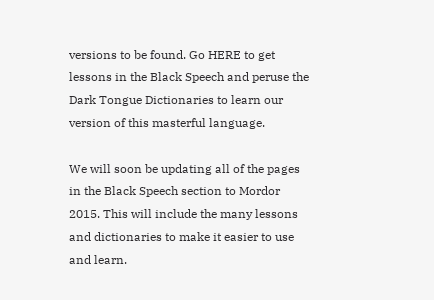versions to be found. Go HERE to get lessons in the Black Speech and peruse the Dark Tongue Dictionaries to learn our version of this masterful language.

We will soon be updating all of the pages in the Black Speech section to Mordor 2015. This will include the many lessons and dictionaries to make it easier to use and learn.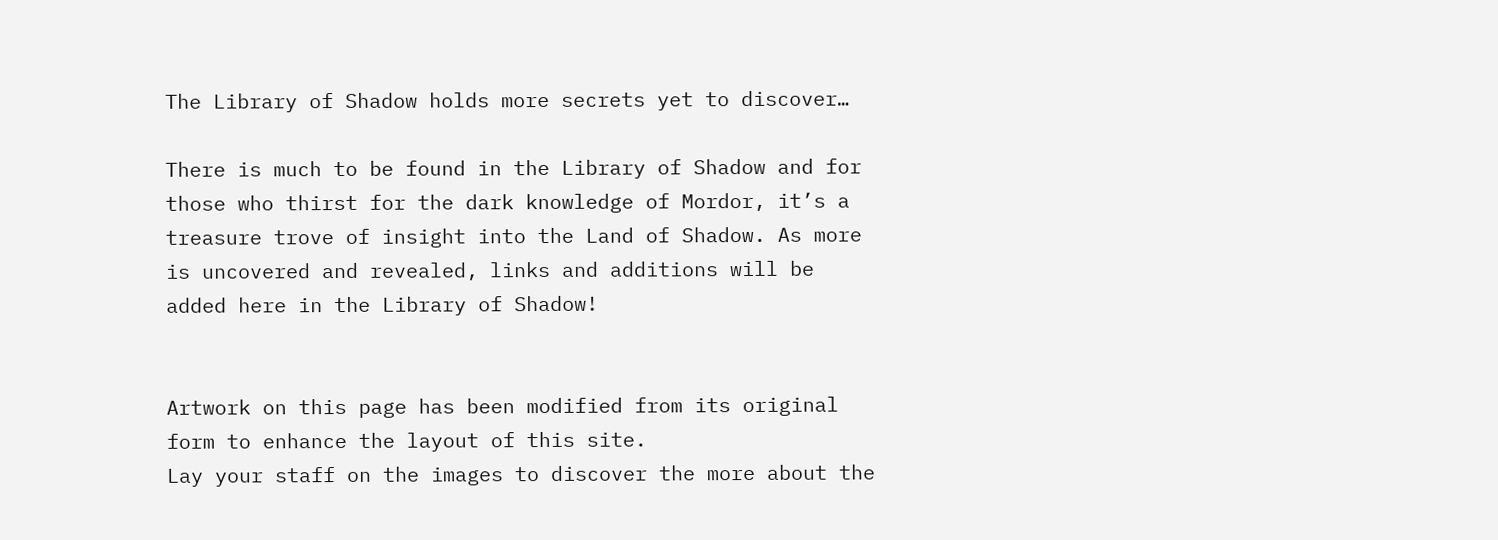The Library of Shadow holds more secrets yet to discover…

There is much to be found in the Library of Shadow and for those who thirst for the dark knowledge of Mordor, it’s a treasure trove of insight into the Land of Shadow. As more is uncovered and revealed, links and additions will be added here in the Library of Shadow!


Artwork on this page has been modified from its original form to enhance the layout of this site.
Lay your staff on the images to discover the more about the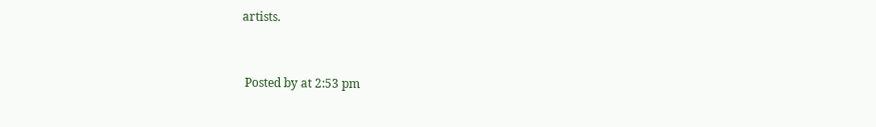artists.


 Posted by at 2:53 pm